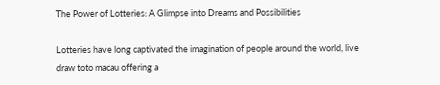The Power of Lotteries: A Glimpse into Dreams and Possibilities

Lotteries have long captivated the imagination of people around the world, live draw toto macau offering a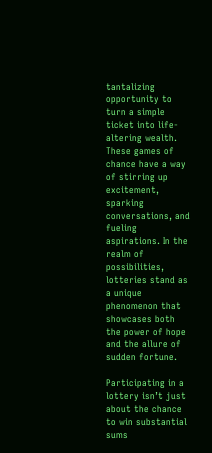tantalizing opportunity to turn a simple ticket into life-altering wealth. These games of chance have a way of stirring up excitement, sparking conversations, and fueling aspirations. In the realm of possibilities, lotteries stand as a unique phenomenon that showcases both the power of hope and the allure of sudden fortune.

Participating in a lottery isn’t just about the chance to win substantial sums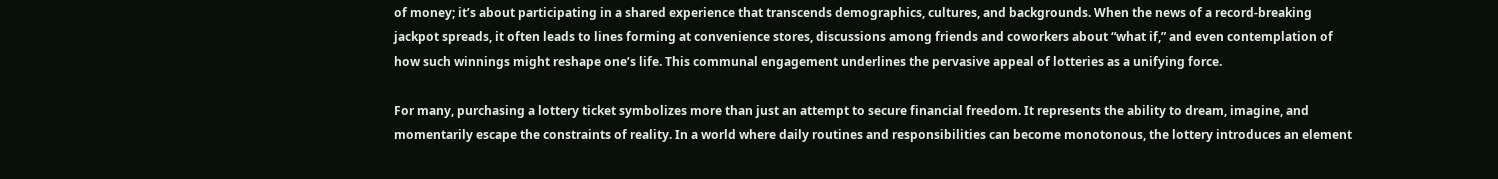of money; it’s about participating in a shared experience that transcends demographics, cultures, and backgrounds. When the news of a record-breaking jackpot spreads, it often leads to lines forming at convenience stores, discussions among friends and coworkers about “what if,” and even contemplation of how such winnings might reshape one’s life. This communal engagement underlines the pervasive appeal of lotteries as a unifying force.

For many, purchasing a lottery ticket symbolizes more than just an attempt to secure financial freedom. It represents the ability to dream, imagine, and momentarily escape the constraints of reality. In a world where daily routines and responsibilities can become monotonous, the lottery introduces an element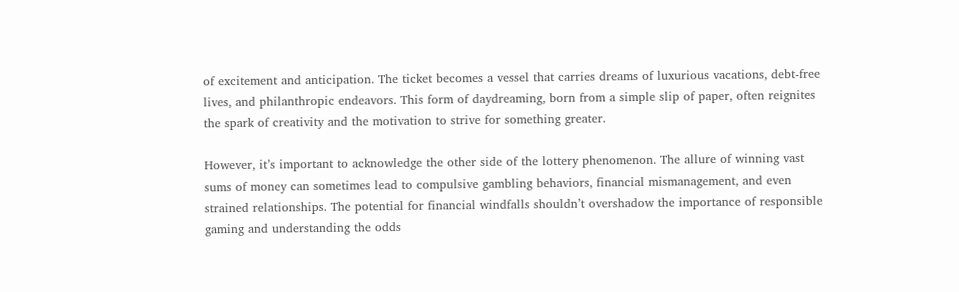of excitement and anticipation. The ticket becomes a vessel that carries dreams of luxurious vacations, debt-free lives, and philanthropic endeavors. This form of daydreaming, born from a simple slip of paper, often reignites the spark of creativity and the motivation to strive for something greater.

However, it’s important to acknowledge the other side of the lottery phenomenon. The allure of winning vast sums of money can sometimes lead to compulsive gambling behaviors, financial mismanagement, and even strained relationships. The potential for financial windfalls shouldn’t overshadow the importance of responsible gaming and understanding the odds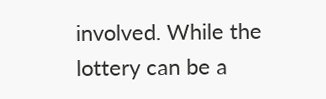involved. While the lottery can be a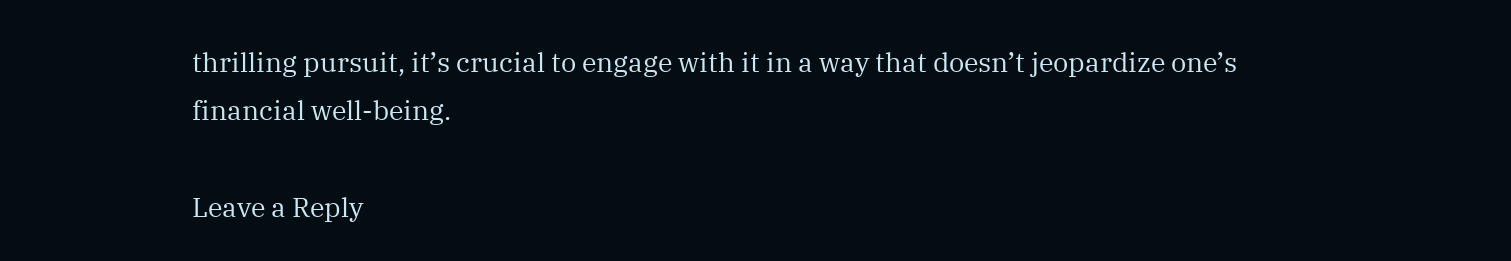thrilling pursuit, it’s crucial to engage with it in a way that doesn’t jeopardize one’s financial well-being.

Leave a Reply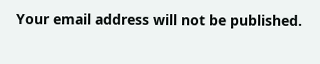Your email address will not be published.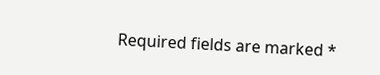Required fields are marked *